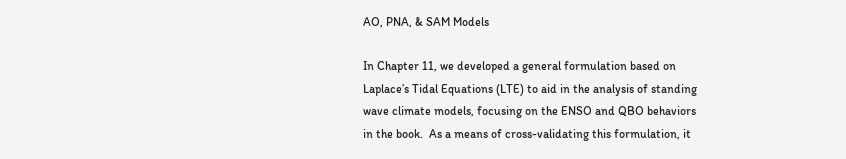AO, PNA, & SAM Models

In Chapter 11, we developed a general formulation based on Laplace’s Tidal Equations (LTE) to aid in the analysis of standing wave climate models, focusing on the ENSO and QBO behaviors in the book.  As a means of cross-validating this formulation, it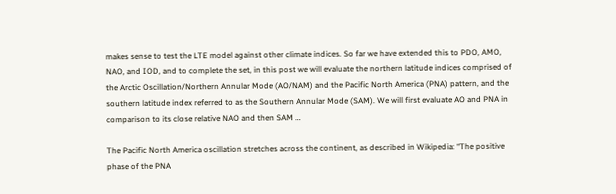makes sense to test the LTE model against other climate indices. So far we have extended this to PDO, AMO, NAO, and IOD, and to complete the set, in this post we will evaluate the northern latitude indices comprised of the Arctic Oscillation/Northern Annular Mode (AO/NAM) and the Pacific North America (PNA) pattern, and the southern latitude index referred to as the Southern Annular Mode (SAM). We will first evaluate AO and PNA in comparison to its close relative NAO and then SAM …

The Pacific North America oscillation stretches across the continent, as described in Wikipedia: “The positive phase of the PNA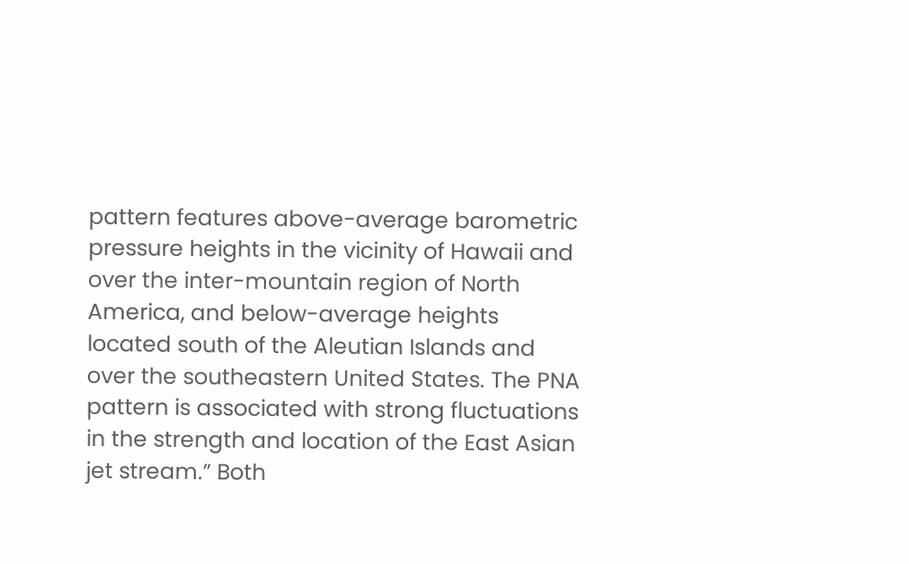pattern features above-average barometric pressure heights in the vicinity of Hawaii and over the inter-mountain region of North America, and below-average heights located south of the Aleutian Islands and over the southeastern United States. The PNA pattern is associated with strong fluctuations in the strength and location of the East Asian jet stream.” Both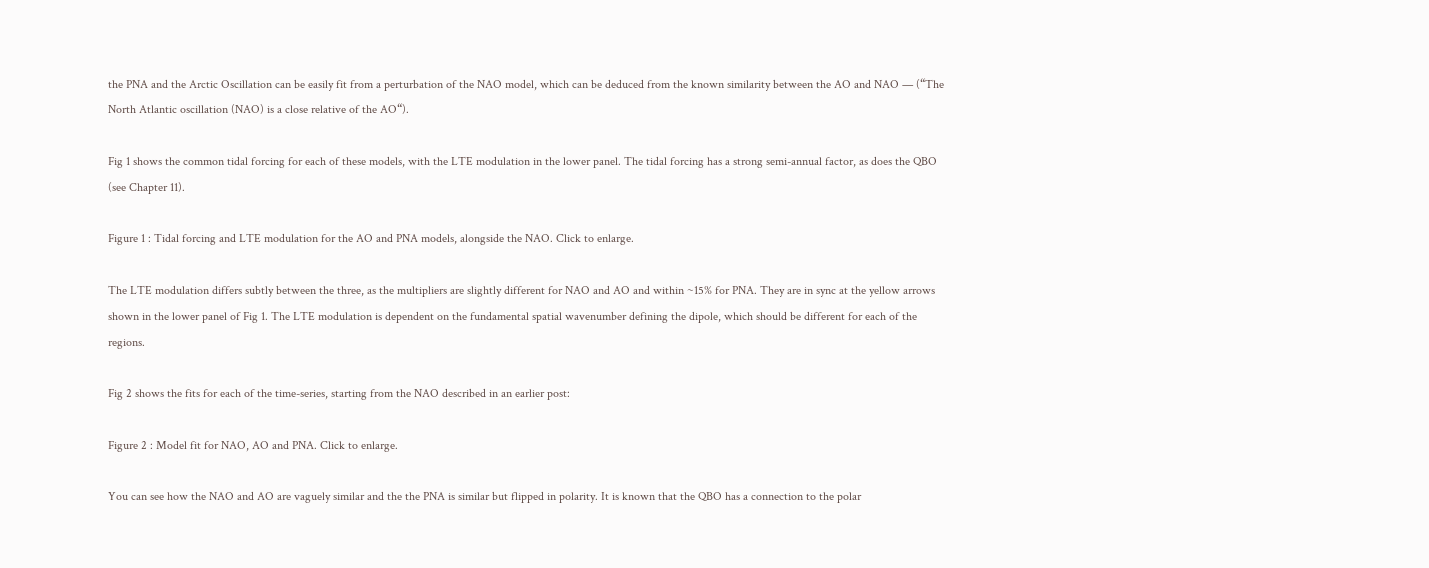the PNA and the Arctic Oscillation can be easily fit from a perturbation of the NAO model, which can be deduced from the known similarity between the AO and NAO — (“The North Atlantic oscillation (NAO) is a close relative of the AO“).

Fig 1 shows the common tidal forcing for each of these models, with the LTE modulation in the lower panel. The tidal forcing has a strong semi-annual factor, as does the QBO (see Chapter 11).

Figure 1 : Tidal forcing and LTE modulation for the AO and PNA models, alongside the NAO. Click to enlarge.

The LTE modulation differs subtly between the three, as the multipliers are slightly different for NAO and AO and within ~15% for PNA. They are in sync at the yellow arrows shown in the lower panel of Fig 1. The LTE modulation is dependent on the fundamental spatial wavenumber defining the dipole, which should be different for each of the regions.

Fig 2 shows the fits for each of the time-series, starting from the NAO described in an earlier post:

Figure 2 : Model fit for NAO, AO and PNA. Click to enlarge.

You can see how the NAO and AO are vaguely similar and the the PNA is similar but flipped in polarity. It is known that the QBO has a connection to the polar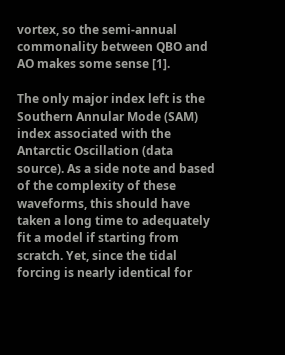vortex, so the semi-annual commonality between QBO and AO makes some sense [1].

The only major index left is the Southern Annular Mode (SAM) index associated with the Antarctic Oscillation (data source). As a side note and based of the complexity of these waveforms, this should have taken a long time to adequately fit a model if starting from scratch. Yet, since the tidal forcing is nearly identical for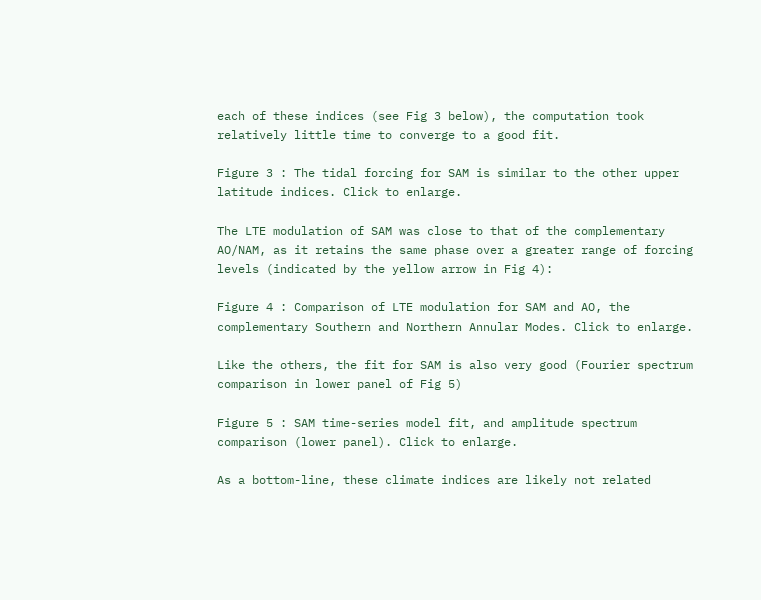each of these indices (see Fig 3 below), the computation took relatively little time to converge to a good fit.

Figure 3 : The tidal forcing for SAM is similar to the other upper latitude indices. Click to enlarge.

The LTE modulation of SAM was close to that of the complementary AO/NAM, as it retains the same phase over a greater range of forcing levels (indicated by the yellow arrow in Fig 4):

Figure 4 : Comparison of LTE modulation for SAM and AO, the complementary Southern and Northern Annular Modes. Click to enlarge.

Like the others, the fit for SAM is also very good (Fourier spectrum comparison in lower panel of Fig 5)

Figure 5 : SAM time-series model fit, and amplitude spectrum comparison (lower panel). Click to enlarge.

As a bottom-line, these climate indices are likely not related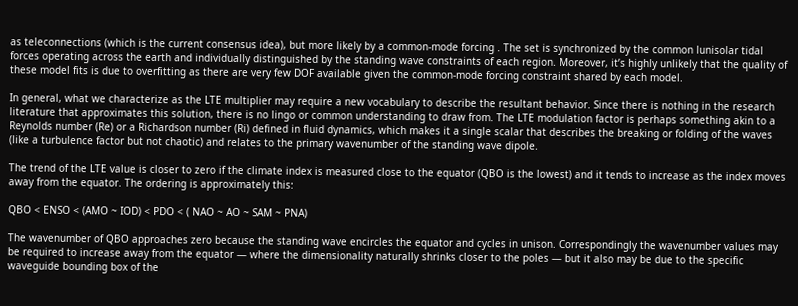as teleconnections (which is the current consensus idea), but more likely by a common-mode forcing . The set is synchronized by the common lunisolar tidal forces operating across the earth and individually distinguished by the standing wave constraints of each region. Moreover, it’s highly unlikely that the quality of these model fits is due to overfitting as there are very few DOF available given the common-mode forcing constraint shared by each model.

In general, what we characterize as the LTE multiplier may require a new vocabulary to describe the resultant behavior. Since there is nothing in the research literature that approximates this solution, there is no lingo or common understanding to draw from. The LTE modulation factor is perhaps something akin to a Reynolds number (Re) or a Richardson number (Ri) defined in fluid dynamics, which makes it a single scalar that describes the breaking or folding of the waves (like a turbulence factor but not chaotic) and relates to the primary wavenumber of the standing wave dipole.

The trend of the LTE value is closer to zero if the climate index is measured close to the equator (QBO is the lowest) and it tends to increase as the index moves away from the equator. The ordering is approximately this:

QBO < ENSO < (AMO ~ IOD) < PDO < ( NAO ~ AO ~ SAM ~ PNA)

The wavenumber of QBO approaches zero because the standing wave encircles the equator and cycles in unison. Correspondingly the wavenumber values may be required to increase away from the equator — where the dimensionality naturally shrinks closer to the poles — but it also may be due to the specific waveguide bounding box of the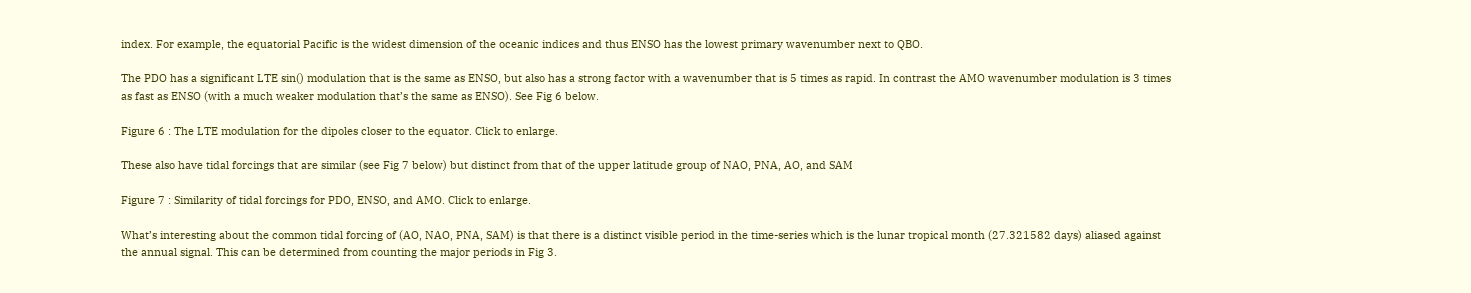index. For example, the equatorial Pacific is the widest dimension of the oceanic indices and thus ENSO has the lowest primary wavenumber next to QBO.

The PDO has a significant LTE sin() modulation that is the same as ENSO, but also has a strong factor with a wavenumber that is 5 times as rapid. In contrast the AMO wavenumber modulation is 3 times as fast as ENSO (with a much weaker modulation that’s the same as ENSO). See Fig 6 below.

Figure 6 : The LTE modulation for the dipoles closer to the equator. Click to enlarge.

These also have tidal forcings that are similar (see Fig 7 below) but distinct from that of the upper latitude group of NAO, PNA, AO, and SAM

Figure 7 : Similarity of tidal forcings for PDO, ENSO, and AMO. Click to enlarge.

What’s interesting about the common tidal forcing of (AO, NAO, PNA, SAM) is that there is a distinct visible period in the time-series which is the lunar tropical month (27.321582 days) aliased against the annual signal. This can be determined from counting the major periods in Fig 3.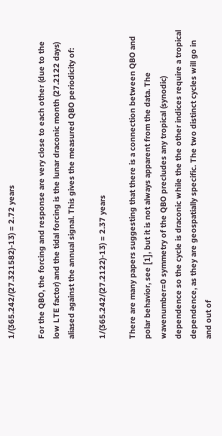1/(365.242/(27.321582)-13) = 2.72 years

For the QBO, the forcing and response are very close to each other (due to the low LTE factor) and the tidal forcing is the lunar draconic month (27.2122 days) aliased against the annual signal. This gives the measured QBO periodicity of:

1/(365.242/(27.2122)-13) = 2.37 years

There are many papers suggesting that there is a connection between QBO and polar behavior, see [1], but it is not always apparent from the data. The wavenumber=0 symmetry of the QBO precludes any tropical (synodic) dependence so the cycle is draconic while the the other indices require a tropical dependence, as they are geospatially specific. The two distinct cycles will go in and out of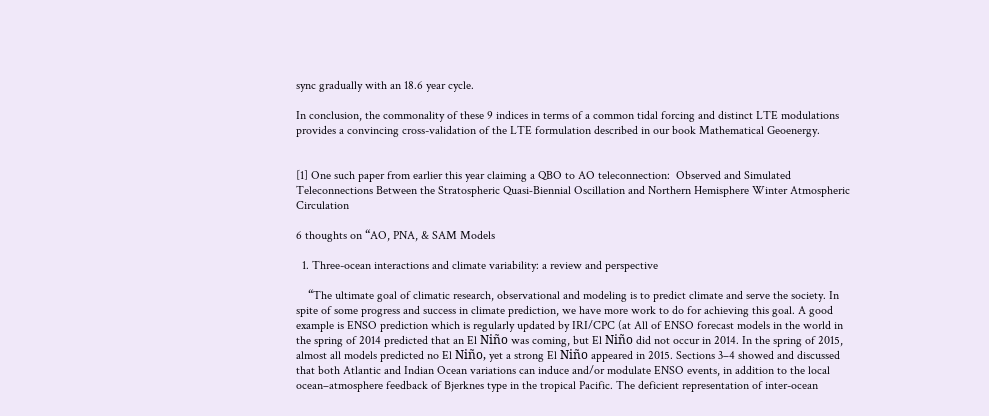sync gradually with an 18.6 year cycle.

In conclusion, the commonality of these 9 indices in terms of a common tidal forcing and distinct LTE modulations provides a convincing cross-validation of the LTE formulation described in our book Mathematical Geoenergy.


[1] One such paper from earlier this year claiming a QBO to AO teleconnection:  Observed and Simulated Teleconnections Between the Stratospheric Quasi‐Biennial Oscillation and Northern Hemisphere Winter Atmospheric Circulation

6 thoughts on “AO, PNA, & SAM Models

  1. Three-ocean interactions and climate variability: a review and perspective

    “The ultimate goal of climatic research, observational and modeling is to predict climate and serve the society. In spite of some progress and success in climate prediction, we have more work to do for achieving this goal. A good example is ENSO prediction which is regularly updated by IRI/CPC (at All of ENSO forecast models in the world in the spring of 2014 predicted that an El Niño was coming, but El Niño did not occur in 2014. In the spring of 2015, almost all models predicted no El Niño, yet a strong El Niño appeared in 2015. Sections 3–4 showed and discussed that both Atlantic and Indian Ocean variations can induce and/or modulate ENSO events, in addition to the local ocean–atmosphere feedback of Bjerknes type in the tropical Pacific. The deficient representation of inter-ocean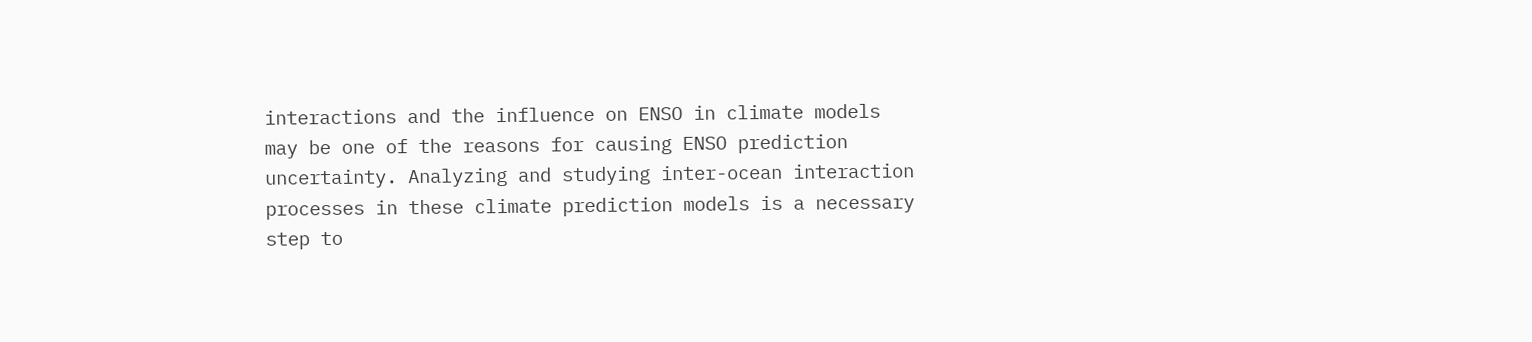interactions and the influence on ENSO in climate models may be one of the reasons for causing ENSO prediction uncertainty. Analyzing and studying inter-ocean interaction processes in these climate prediction models is a necessary step to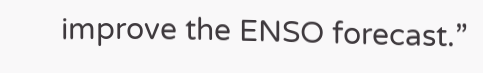improve the ENSO forecast.”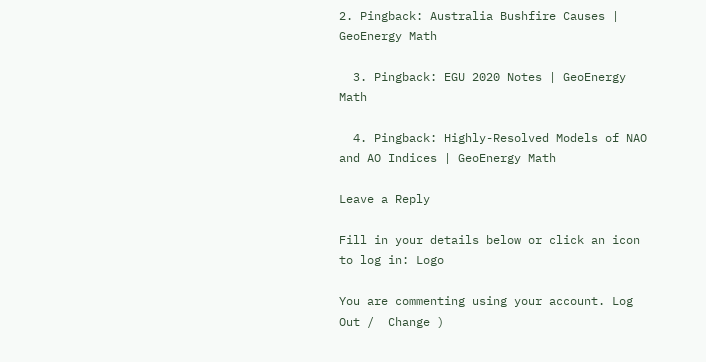2. Pingback: Australia Bushfire Causes | GeoEnergy Math

  3. Pingback: EGU 2020 Notes | GeoEnergy Math

  4. Pingback: Highly-Resolved Models of NAO and AO Indices | GeoEnergy Math

Leave a Reply

Fill in your details below or click an icon to log in: Logo

You are commenting using your account. Log Out /  Change )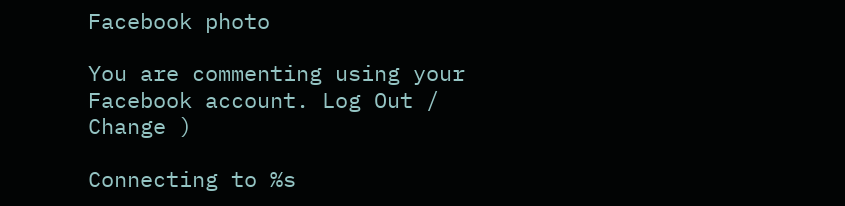Facebook photo

You are commenting using your Facebook account. Log Out /  Change )

Connecting to %s